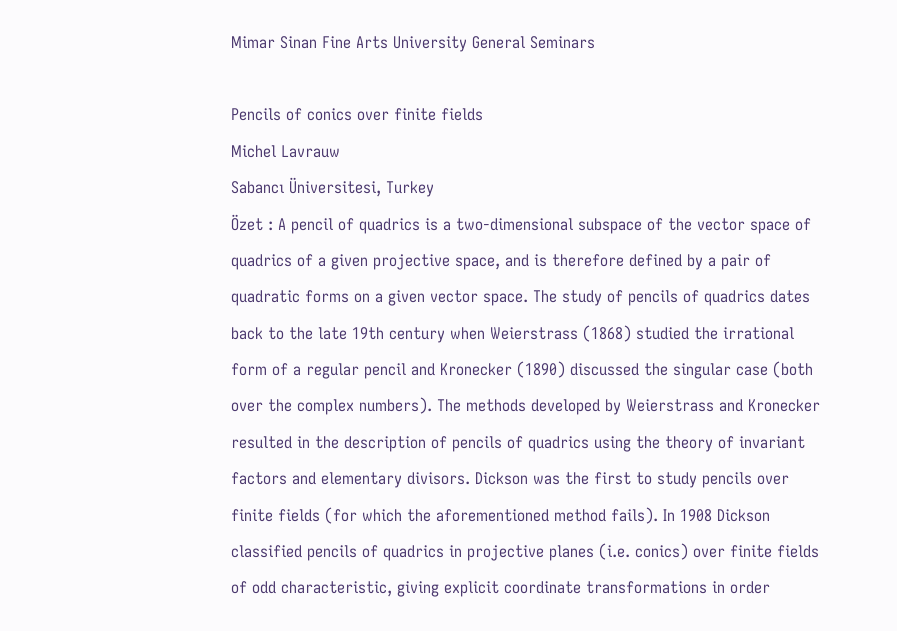Mimar Sinan Fine Arts University General Seminars

Pencils of conics over finite fields
Michel Lavrauw
Sabancı Üniversitesi, Turkey
Özet : A pencil of quadrics is a two-dimensional subspace of the vector space of quadrics of a given projective space, and is therefore defined by a pair of quadratic forms on a given vector space. The study of pencils of quadrics dates back to the late 19th century when Weierstrass (1868) studied the irrational form of a regular pencil and Kronecker (1890) discussed the singular case (both over the complex numbers). The methods developed by Weierstrass and Kronecker resulted in the description of pencils of quadrics using the theory of invariant factors and elementary divisors. Dickson was the first to study pencils over finite fields (for which the aforementioned method fails). In 1908 Dickson classified pencils of quadrics in projective planes (i.e. conics) over finite fields of odd characteristic, giving explicit coordinate transformations in order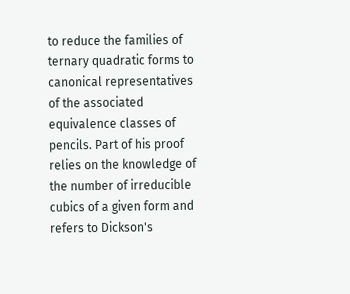to reduce the families of ternary quadratic forms to canonical representatives of the associated equivalence classes of pencils. Part of his proof relies on the knowledge of the number of irreducible cubics of a given form and refers to Dickson's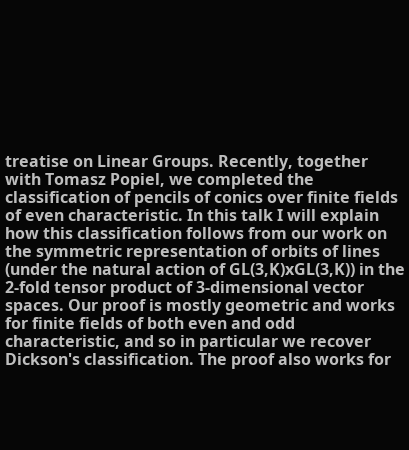treatise on Linear Groups. Recently, together with Tomasz Popiel, we completed the classification of pencils of conics over finite fields of even characteristic. In this talk I will explain how this classification follows from our work on the symmetric representation of orbits of lines (under the natural action of GL(3,K)xGL(3,K)) in the 2-fold tensor product of 3-dimensional vector spaces. Our proof is mostly geometric and works for finite fields of both even and odd characteristic, and so in particular we recover Dickson's classification. The proof also works for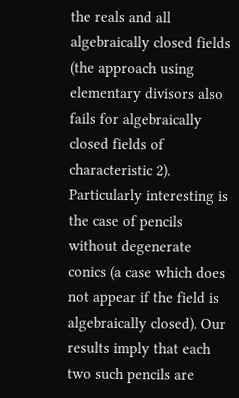the reals and all algebraically closed fields (the approach using elementary divisors also fails for algebraically closed fields of characteristic 2). Particularly interesting is the case of pencils without degenerate conics (a case which does not appear if the field is algebraically closed). Our results imply that each two such pencils are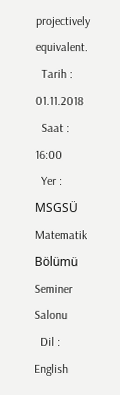projectively equivalent.
  Tarih : 01.11.2018
  Saat : 16:00
  Yer : MSGSÜ Matematik Bölümü Seminer Salonu
  Dil : English